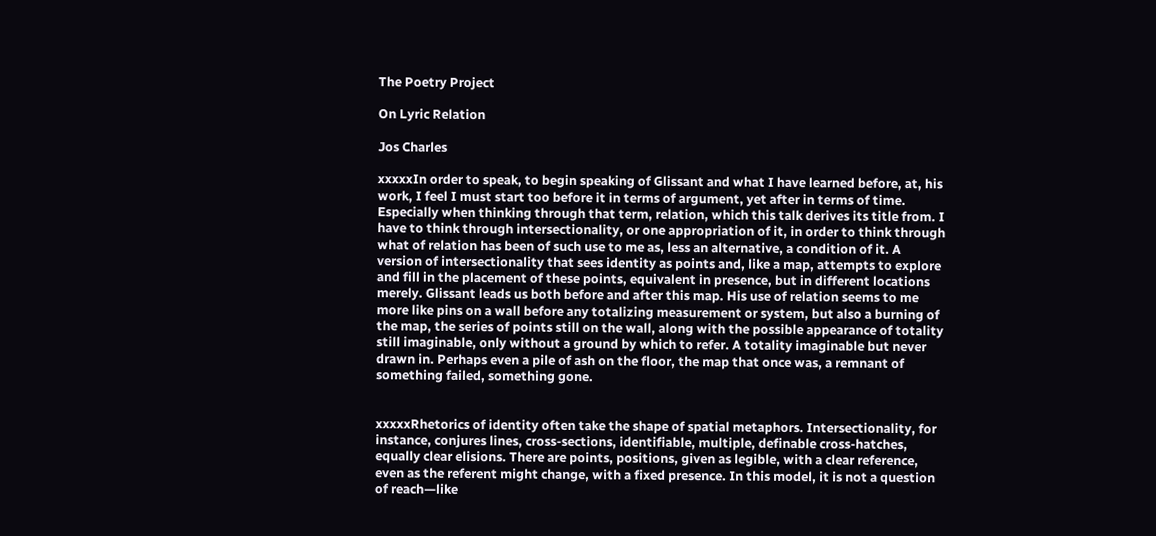The Poetry Project

On Lyric Relation

Jos Charles

xxxxxIn order to speak, to begin speaking of Glissant and what I have learned before, at, his work, I feel I must start too before it in terms of argument, yet after in terms of time. Especially when thinking through that term, relation, which this talk derives its title from. I have to think through intersectionality, or one appropriation of it, in order to think through what of relation has been of such use to me as, less an alternative, a condition of it. A version of intersectionality that sees identity as points and, like a map, attempts to explore and fill in the placement of these points, equivalent in presence, but in different locations merely. Glissant leads us both before and after this map. His use of relation seems to me more like pins on a wall before any totalizing measurement or system, but also a burning of the map, the series of points still on the wall, along with the possible appearance of totality still imaginable, only without a ground by which to refer. A totality imaginable but never drawn in. Perhaps even a pile of ash on the floor, the map that once was, a remnant of something failed, something gone.


xxxxxRhetorics of identity often take the shape of spatial metaphors. Intersectionality, for instance, conjures lines, cross-sections, identifiable, multiple, definable cross-hatches, equally clear elisions. There are points, positions, given as legible, with a clear reference, even as the referent might change, with a fixed presence. In this model, it is not a question of reach—like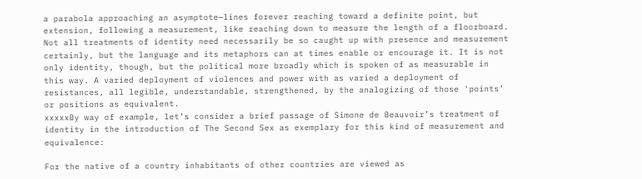a parabola approaching an asymptote—lines forever reaching toward a definite point, but extension, following a measurement, like reaching down to measure the length of a floorboard. Not all treatments of identity need necessarily be so caught up with presence and measurement certainly, but the language and its metaphors can at times enable or encourage it. It is not only identity, though, but the political more broadly which is spoken of as measurable in this way. A varied deployment of violences and power with as varied a deployment of resistances, all legible, understandable, strengthened, by the analogizing of those ‘points’ or positions as equivalent.
xxxxxBy way of example, let’s consider a brief passage of Simone de Beauvoir’s treatment of identity in the introduction of The Second Sex as exemplary for this kind of measurement and equivalence:

For the native of a country inhabitants of other countries are viewed as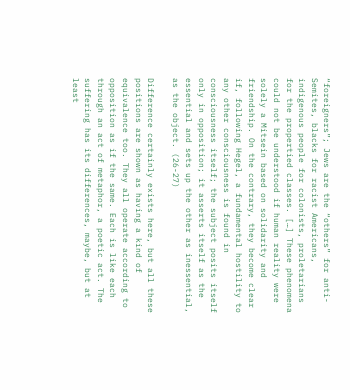“foreigners”; Jews are the “others” for anti-Semites, blacks for racist Americans, indigenous people for colonists, proletarians for the propertied classes. […] These phenomena could not be understood if human reality were solely a Mitsein based on solidarity and friendship. On the contrary, they become clear if, following Hegel, a fundamental hostility to any other consciousness is found in consciousness itself; the subject posits itself only in opposition; it asserts itself as the essential and sets up the other as inessential, as the object. (26-27)

Difference certainly exists here, but all these positions are shown as having a kind of equivalence too. They all operate according to opposition as if the same. Each is like each through an act of metaphor, a poetic act. The suffering has its differences, maybe, but at least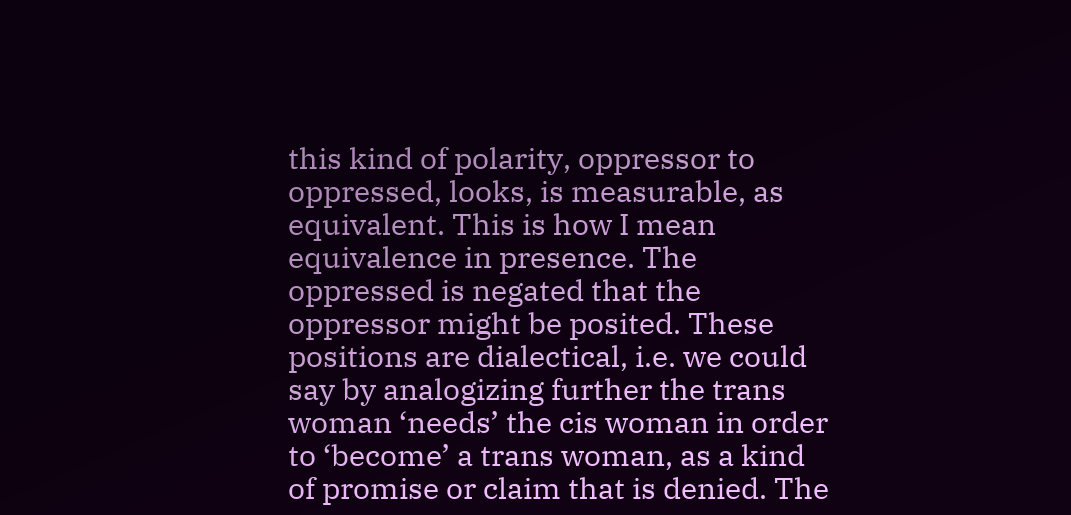this kind of polarity, oppressor to oppressed, looks, is measurable, as equivalent. This is how I mean equivalence in presence. The oppressed is negated that the oppressor might be posited. These positions are dialectical, i.e. we could say by analogizing further the trans woman ‘needs’ the cis woman in order to ‘become’ a trans woman, as a kind of promise or claim that is denied. The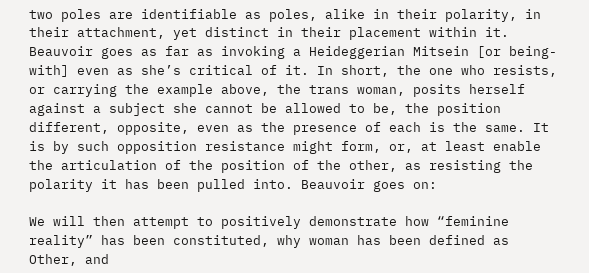two poles are identifiable as poles, alike in their polarity, in their attachment, yet distinct in their placement within it. Beauvoir goes as far as invoking a Heideggerian Mitsein [or being-with] even as she’s critical of it. In short, the one who resists, or carrying the example above, the trans woman, posits herself against a subject she cannot be allowed to be, the position different, opposite, even as the presence of each is the same. It is by such opposition resistance might form, or, at least enable the articulation of the position of the other, as resisting the polarity it has been pulled into. Beauvoir goes on:

We will then attempt to positively demonstrate how “feminine reality” has been constituted, why woman has been defined as Other, and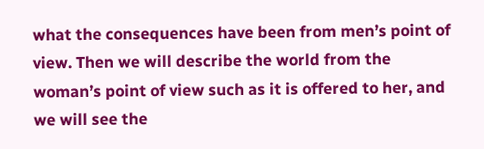what the consequences have been from men’s point of view. Then we will describe the world from the woman’s point of view such as it is offered to her, and we will see the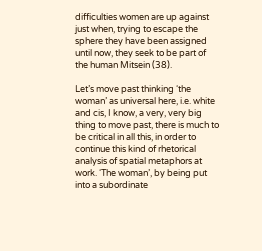difficulties women are up against just when, trying to escape the sphere they have been assigned until now, they seek to be part of the human Mitsein (38).

Let’s move past thinking ‘the woman’ as universal here, i.e. white and cis, I know, a very, very big thing to move past, there is much to be critical in all this, in order to continue this kind of rhetorical analysis of spatial metaphors at work. ‘The woman’, by being put into a subordinate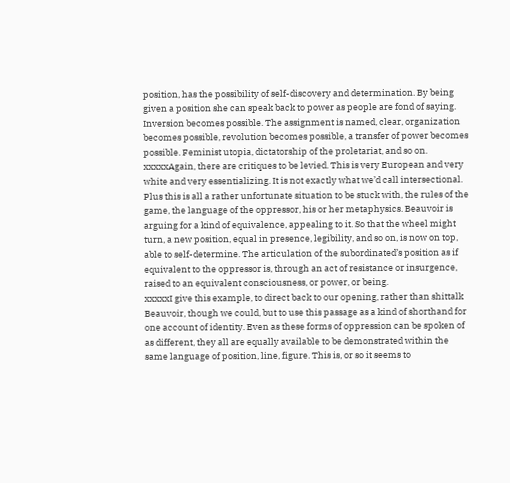position, has the possibility of self-discovery and determination. By being given a position she can speak back to power as people are fond of saying. Inversion becomes possible. The assignment is named, clear, organization becomes possible, revolution becomes possible, a transfer of power becomes possible. Feminist utopia, dictatorship of the proletariat, and so on.
xxxxxAgain, there are critiques to be levied. This is very European and very white and very essentializing. It is not exactly what we’d call intersectional. Plus this is all a rather unfortunate situation to be stuck with, the rules of the game, the language of the oppressor, his or her metaphysics. Beauvoir is arguing for a kind of equivalence, appealing to it. So that the wheel might turn, a new position, equal in presence, legibility, and so on, is now on top, able to self-determine. The articulation of the subordinated’s position as if equivalent to the oppressor is, through an act of resistance or insurgence, raised to an equivalent consciousness, or power, or being.
xxxxxI give this example, to direct back to our opening, rather than shittalk Beauvoir, though we could, but to use this passage as a kind of shorthand for one account of identity. Even as these forms of oppression can be spoken of as different, they all are equally available to be demonstrated within the same language of position, line, figure. This is, or so it seems to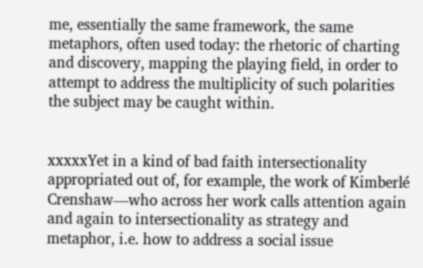me, essentially the same framework, the same metaphors, often used today: the rhetoric of charting and discovery, mapping the playing field, in order to attempt to address the multiplicity of such polarities the subject may be caught within.


xxxxxYet in a kind of bad faith intersectionality appropriated out of, for example, the work of Kimberlé Crenshaw—who across her work calls attention again and again to intersectionality as strategy and metaphor, i.e. how to address a social issue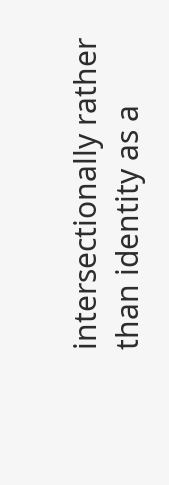intersectionally rather than identity as a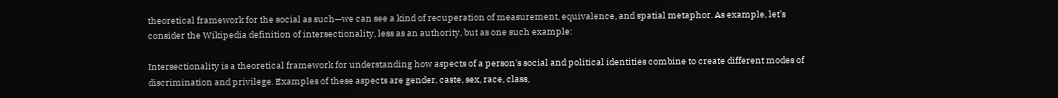theoretical framework for the social as such—we can see a kind of recuperation of measurement, equivalence, and spatial metaphor. As example, let’s consider the Wikipedia definition of intersectionality, less as an authority, but as one such example:

Intersectionality is a theoretical framework for understanding how aspects of a person's social and political identities combine to create different modes of discrimination and privilege. Examples of these aspects are gender, caste, sex, race, class,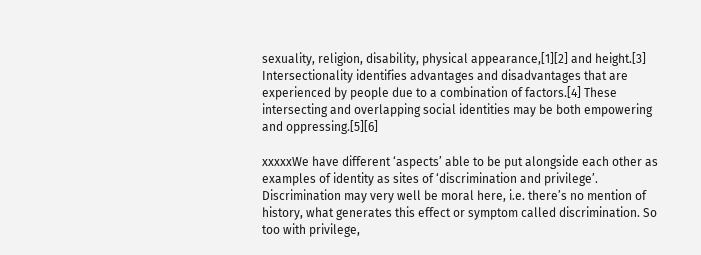sexuality, religion, disability, physical appearance,[1][2] and height.[3] Intersectionality identifies advantages and disadvantages that are experienced by people due to a combination of factors.[4] These intersecting and overlapping social identities may be both empowering and oppressing.[5][6]

xxxxxWe have different ‘aspects’ able to be put alongside each other as examples of identity as sites of ‘discrimination and privilege’. Discrimination may very well be moral here, i.e. there’s no mention of history, what generates this effect or symptom called discrimination. So too with privilege,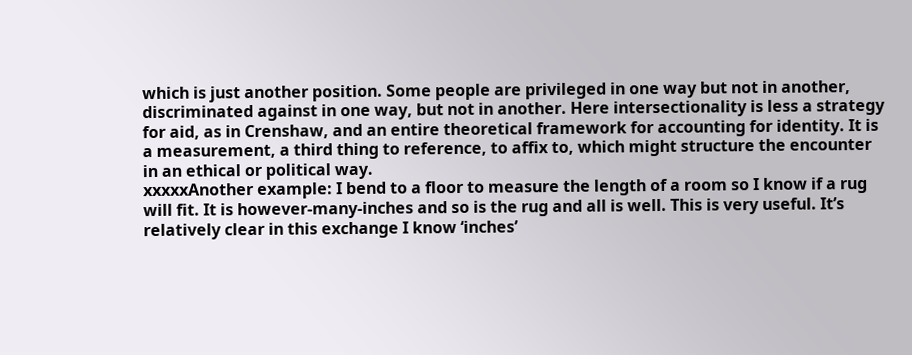which is just another position. Some people are privileged in one way but not in another, discriminated against in one way, but not in another. Here intersectionality is less a strategy for aid, as in Crenshaw, and an entire theoretical framework for accounting for identity. It is a measurement, a third thing to reference, to affix to, which might structure the encounter in an ethical or political way.
xxxxxAnother example: I bend to a floor to measure the length of a room so I know if a rug will fit. It is however-many-inches and so is the rug and all is well. This is very useful. It’s relatively clear in this exchange I know ‘inches’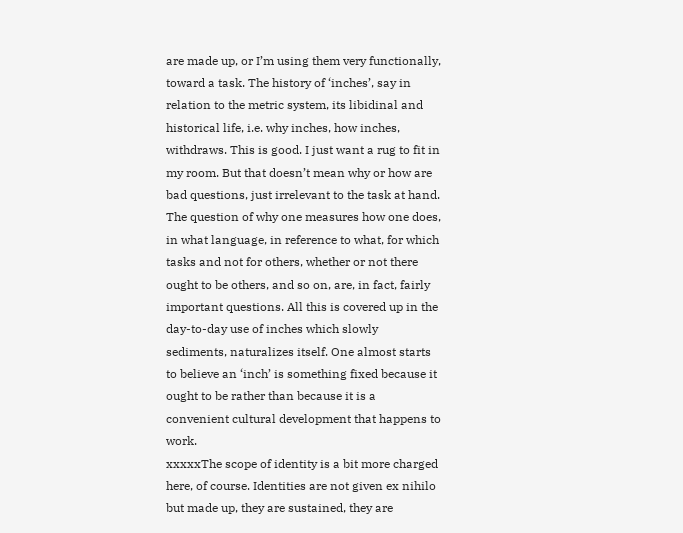are made up, or I’m using them very functionally, toward a task. The history of ‘inches’, say in relation to the metric system, its libidinal and historical life, i.e. why inches, how inches, withdraws. This is good. I just want a rug to fit in my room. But that doesn’t mean why or how are bad questions, just irrelevant to the task at hand. The question of why one measures how one does, in what language, in reference to what, for which tasks and not for others, whether or not there ought to be others, and so on, are, in fact, fairly important questions. All this is covered up in the day-to-day use of inches which slowly sediments, naturalizes itself. One almost starts to believe an ‘inch’ is something fixed because it ought to be rather than because it is a convenient cultural development that happens to work.
xxxxxThe scope of identity is a bit more charged here, of course. Identities are not given ex nihilo but made up, they are sustained, they are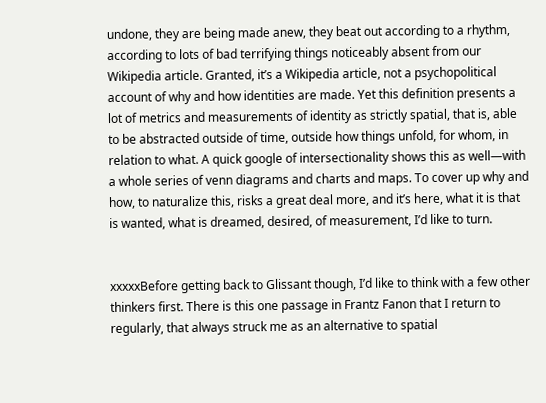undone, they are being made anew, they beat out according to a rhythm, according to lots of bad terrifying things noticeably absent from our Wikipedia article. Granted, it’s a Wikipedia article, not a psychopolitical account of why and how identities are made. Yet this definition presents a lot of metrics and measurements of identity as strictly spatial, that is, able to be abstracted outside of time, outside how things unfold, for whom, in relation to what. A quick google of intersectionality shows this as well—with a whole series of venn diagrams and charts and maps. To cover up why and how, to naturalize this, risks a great deal more, and it’s here, what it is that is wanted, what is dreamed, desired, of measurement, I’d like to turn.


xxxxxBefore getting back to Glissant though, I’d like to think with a few other thinkers first. There is this one passage in Frantz Fanon that I return to regularly, that always struck me as an alternative to spatial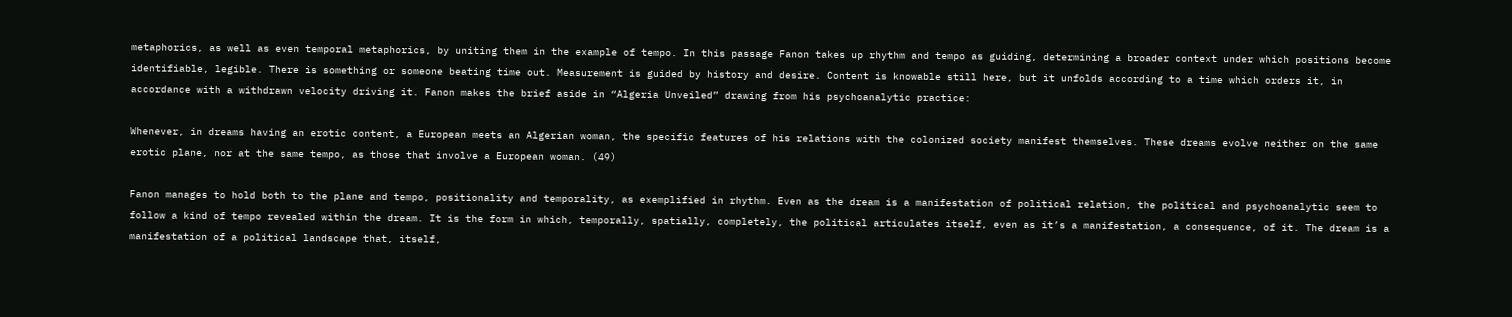metaphorics, as well as even temporal metaphorics, by uniting them in the example of tempo. In this passage Fanon takes up rhythm and tempo as guiding, determining a broader context under which positions become identifiable, legible. There is something or someone beating time out. Measurement is guided by history and desire. Content is knowable still here, but it unfolds according to a time which orders it, in accordance with a withdrawn velocity driving it. Fanon makes the brief aside in “Algeria Unveiled” drawing from his psychoanalytic practice:

Whenever, in dreams having an erotic content, a European meets an Algerian woman, the specific features of his relations with the colonized society manifest themselves. These dreams evolve neither on the same erotic plane, nor at the same tempo, as those that involve a European woman. (49)

Fanon manages to hold both to the plane and tempo, positionality and temporality, as exemplified in rhythm. Even as the dream is a manifestation of political relation, the political and psychoanalytic seem to follow a kind of tempo revealed within the dream. It is the form in which, temporally, spatially, completely, the political articulates itself, even as it’s a manifestation, a consequence, of it. The dream is a manifestation of a political landscape that, itself,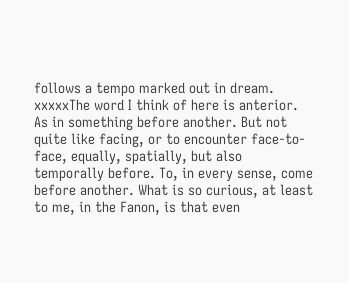follows a tempo marked out in dream.
xxxxxThe word I think of here is anterior. As in something before another. But not quite like facing, or to encounter face-to-face, equally, spatially, but also temporally before. To, in every sense, come before another. What is so curious, at least to me, in the Fanon, is that even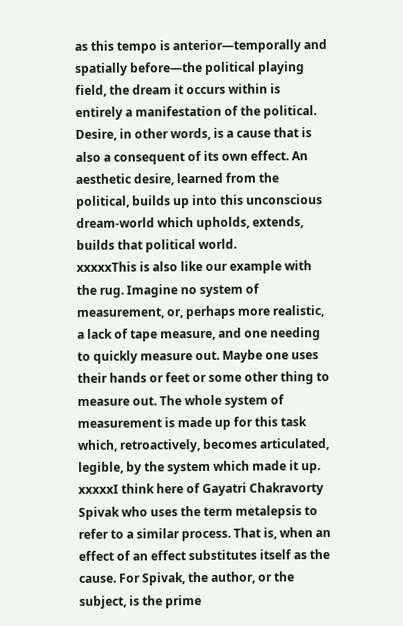as this tempo is anterior—temporally and spatially before—the political playing field, the dream it occurs within is entirely a manifestation of the political. Desire, in other words, is a cause that is also a consequent of its own effect. An aesthetic desire, learned from the political, builds up into this unconscious dream-world which upholds, extends, builds that political world.
xxxxxThis is also like our example with the rug. Imagine no system of measurement, or, perhaps more realistic, a lack of tape measure, and one needing to quickly measure out. Maybe one uses their hands or feet or some other thing to measure out. The whole system of measurement is made up for this task which, retroactively, becomes articulated, legible, by the system which made it up.
xxxxxI think here of Gayatri Chakravorty Spivak who uses the term metalepsis to refer to a similar process. That is, when an effect of an effect substitutes itself as the cause. For Spivak, the author, or the subject, is the prime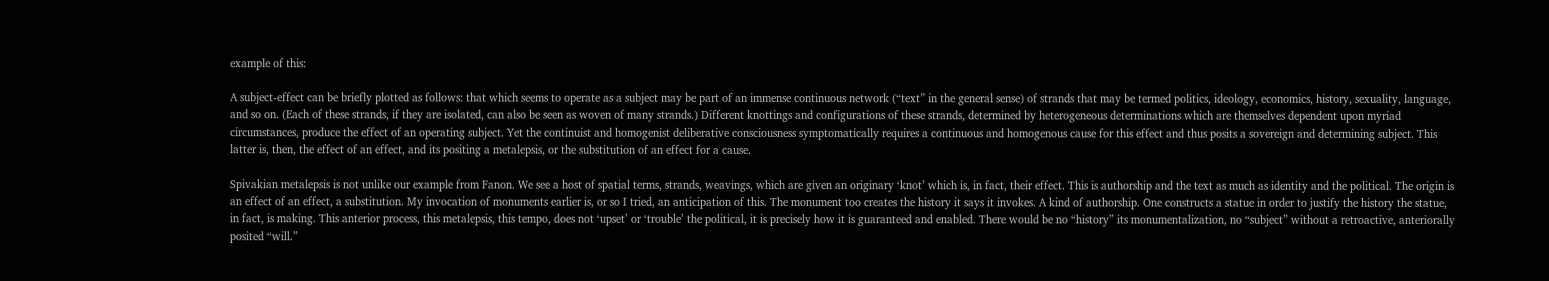example of this:

A subject-effect can be briefly plotted as follows: that which seems to operate as a subject may be part of an immense continuous network (“text” in the general sense) of strands that may be termed politics, ideology, economics, history, sexuality, language, and so on. (Each of these strands, if they are isolated, can also be seen as woven of many strands.) Different knottings and configurations of these strands, determined by heterogeneous determinations which are themselves dependent upon myriad circumstances, produce the effect of an operating subject. Yet the continuist and homogenist deliberative consciousness symptomatically requires a continuous and homogenous cause for this effect and thus posits a sovereign and determining subject. This latter is, then, the effect of an effect, and its positing a metalepsis, or the substitution of an effect for a cause.

Spivakian metalepsis is not unlike our example from Fanon. We see a host of spatial terms, strands, weavings, which are given an originary ‘knot’ which is, in fact, their effect. This is authorship and the text as much as identity and the political. The origin is an effect of an effect, a substitution. My invocation of monuments earlier is, or so I tried, an anticipation of this. The monument too creates the history it says it invokes. A kind of authorship. One constructs a statue in order to justify the history the statue, in fact, is making. This anterior process, this metalepsis, this tempo, does not ‘upset’ or ‘trouble’ the political, it is precisely how it is guaranteed and enabled. There would be no “history” its monumentalization, no “subject” without a retroactive, anteriorally posited “will.”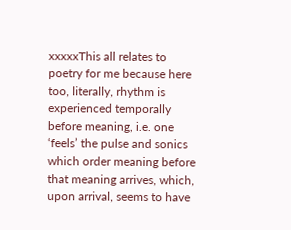xxxxxThis all relates to poetry for me because here too, literally, rhythm is experienced temporally before meaning, i.e. one ‘feels’ the pulse and sonics which order meaning before that meaning arrives, which, upon arrival, seems to have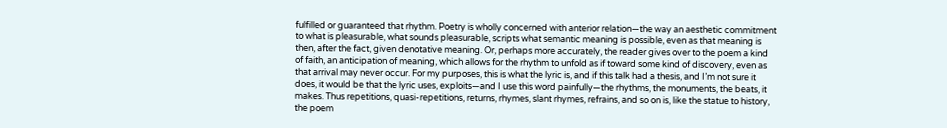fulfilled or guaranteed that rhythm. Poetry is wholly concerned with anterior relation—the way an aesthetic commitment to what is pleasurable, what sounds pleasurable, scripts what semantic meaning is possible, even as that meaning is then, after the fact, given denotative meaning. Or, perhaps more accurately, the reader gives over to the poem a kind of faith, an anticipation of meaning, which allows for the rhythm to unfold as if toward some kind of discovery, even as that arrival may never occur. For my purposes, this is what the lyric is, and if this talk had a thesis, and I’m not sure it does, it would be that the lyric uses, exploits—and I use this word painfully—the rhythms, the monuments, the beats, it makes. Thus repetitions, quasi-repetitions, returns, rhymes, slant rhymes, refrains, and so on is, like the statue to history, the poem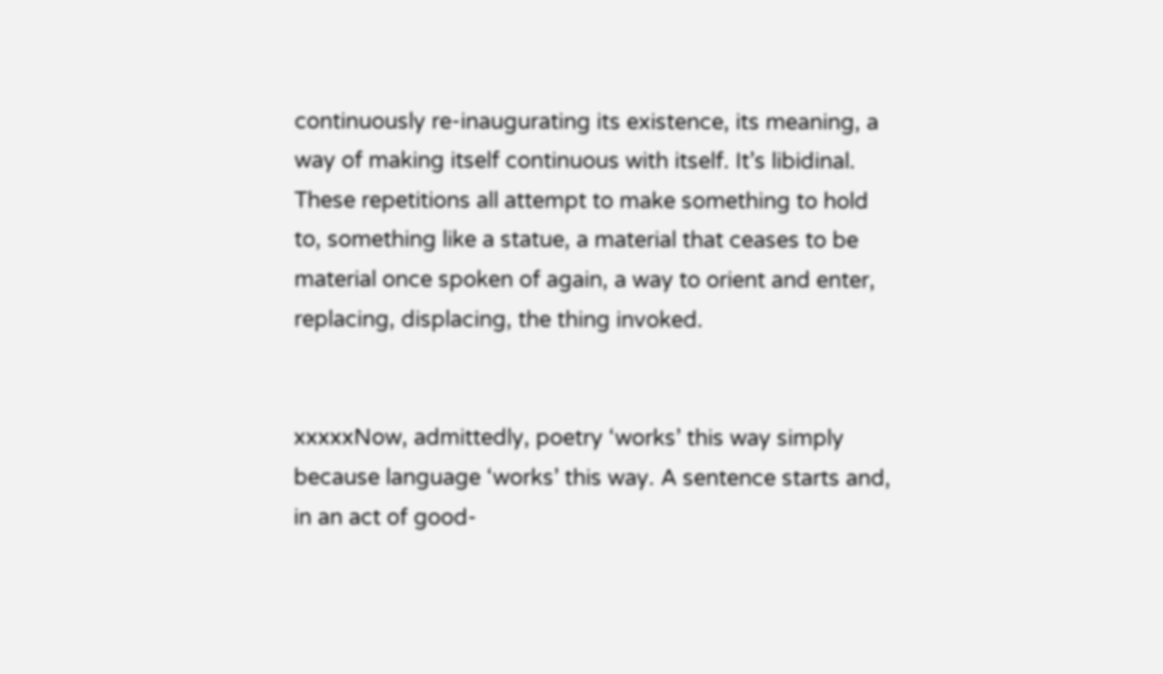continuously re-inaugurating its existence, its meaning, a way of making itself continuous with itself. It’s libidinal. These repetitions all attempt to make something to hold to, something like a statue, a material that ceases to be material once spoken of again, a way to orient and enter, replacing, displacing, the thing invoked.


xxxxxNow, admittedly, poetry ‘works’ this way simply because language ‘works’ this way. A sentence starts and, in an act of good-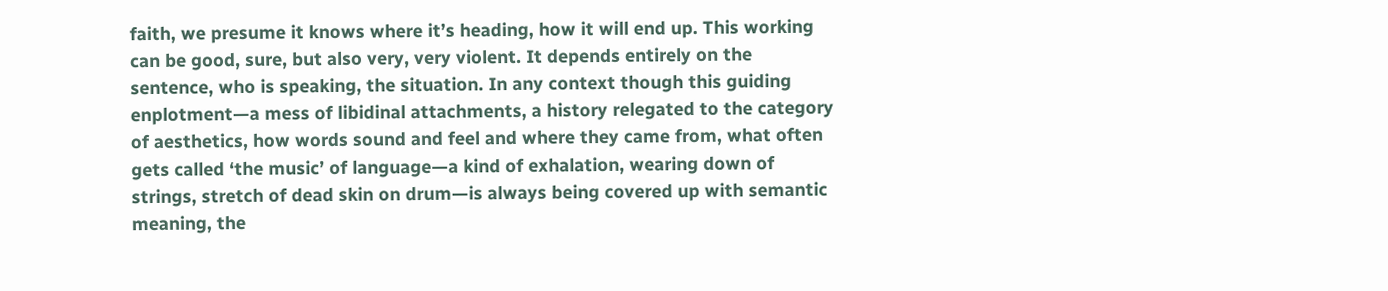faith, we presume it knows where it’s heading, how it will end up. This working can be good, sure, but also very, very violent. It depends entirely on the sentence, who is speaking, the situation. In any context though this guiding enplotment—a mess of libidinal attachments, a history relegated to the category of aesthetics, how words sound and feel and where they came from, what often gets called ‘the music’ of language—a kind of exhalation, wearing down of strings, stretch of dead skin on drum—is always being covered up with semantic meaning, the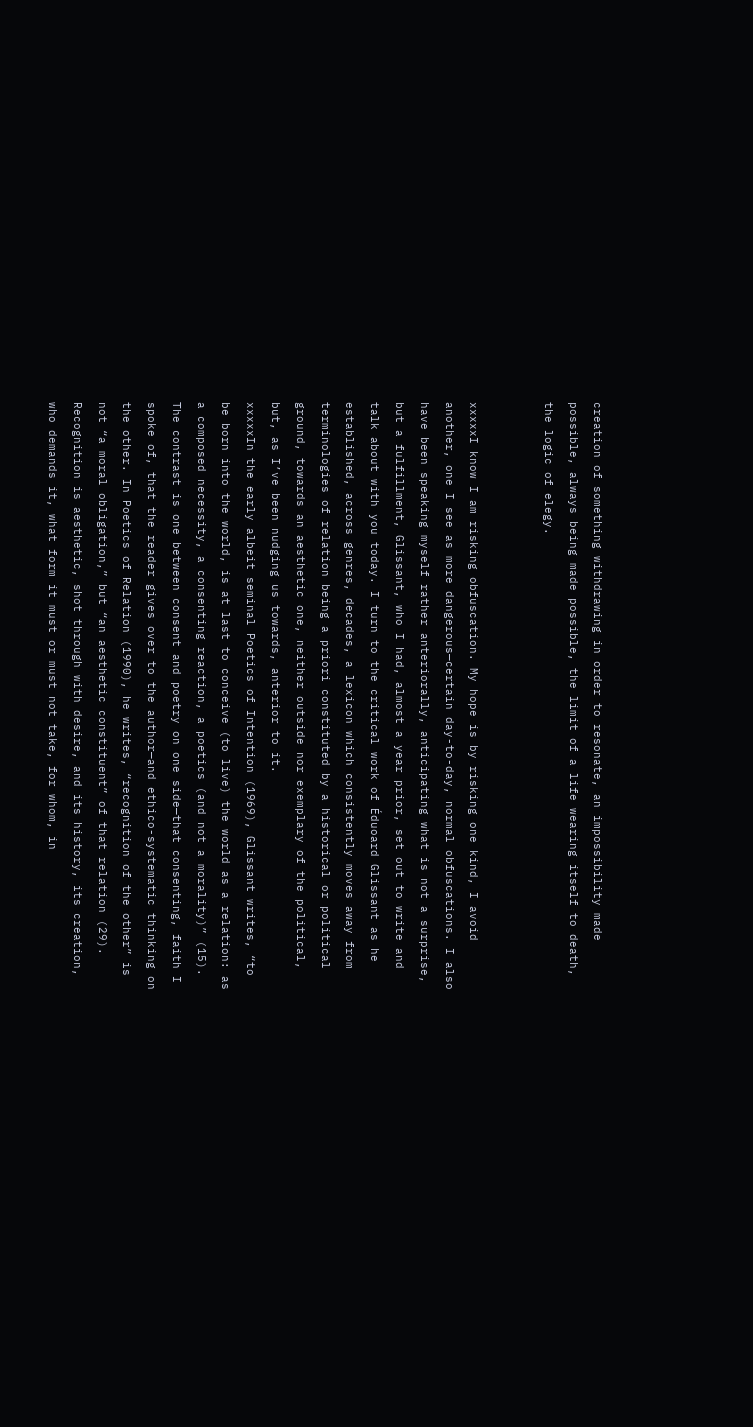creation of something withdrawing in order to resonate, an impossibility made possible, always being made possible, the limit of a life wearing itself to death, the logic of elegy.


xxxxxI know I am risking obfuscation. My hope is by risking one kind, I avoid another, one I see as more dangerous—certain day-to-day, normal obfuscations. I also have been speaking myself rather anteriorally, anticipating what is not a surprise, but a fulfillment, Glissant, who I had, almost a year prior, set out to write and talk about with you today. I turn to the critical work of Éduoard Glissant as he established, across genres, decades, a lexicon which consistently moves away from terminologies of relation being a priori constituted by a historical or political ground, towards an aesthetic one, neither outside nor exemplary of the political, but, as I’ve been nudging us towards, anterior to it.
xxxxxIn the early albeit seminal Poetics of Intention (1969), Glissant writes, “to be born into the world, is at last to conceive (to live) the world as a relation: as a composed necessity, a consenting reaction, a poetics (and not a morality)” (15). The contrast is one between consent and poetry on one side—that consenting, faith I spoke of, that the reader gives over to the author—and ethico-systematic thinking on the other. In Poetics of Relation (1990), he writes, “recognition of the other” is not “a moral obligation,” but “an aesthetic constituent” of that relation (29). Recognition is aesthetic, shot through with desire, and its history, its creation, who demands it, what form it must or must not take, for whom, in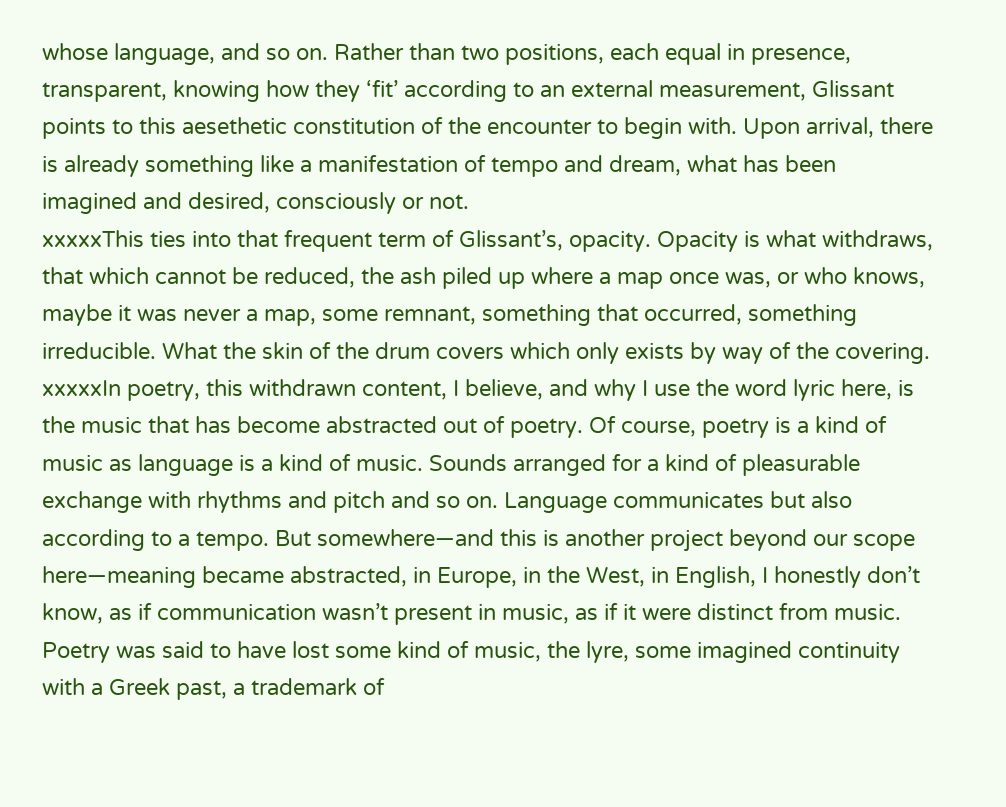whose language, and so on. Rather than two positions, each equal in presence, transparent, knowing how they ‘fit’ according to an external measurement, Glissant points to this aesethetic constitution of the encounter to begin with. Upon arrival, there is already something like a manifestation of tempo and dream, what has been imagined and desired, consciously or not.
xxxxxThis ties into that frequent term of Glissant’s, opacity. Opacity is what withdraws, that which cannot be reduced, the ash piled up where a map once was, or who knows, maybe it was never a map, some remnant, something that occurred, something irreducible. What the skin of the drum covers which only exists by way of the covering.
xxxxxIn poetry, this withdrawn content, I believe, and why I use the word lyric here, is the music that has become abstracted out of poetry. Of course, poetry is a kind of music as language is a kind of music. Sounds arranged for a kind of pleasurable exchange with rhythms and pitch and so on. Language communicates but also according to a tempo. But somewhere—and this is another project beyond our scope here—meaning became abstracted, in Europe, in the West, in English, I honestly don’t know, as if communication wasn’t present in music, as if it were distinct from music. Poetry was said to have lost some kind of music, the lyre, some imagined continuity with a Greek past, a trademark of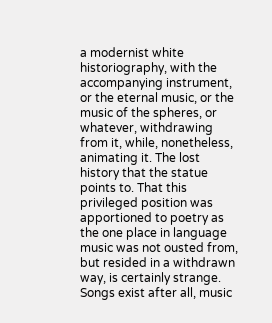a modernist white historiography, with the accompanying instrument, or the eternal music, or the music of the spheres, or whatever, withdrawing from it, while, nonetheless, animating it. The lost history that the statue points to. That this privileged position was apportioned to poetry as the one place in language music was not ousted from, but resided in a withdrawn way, is certainly strange. Songs exist after all, music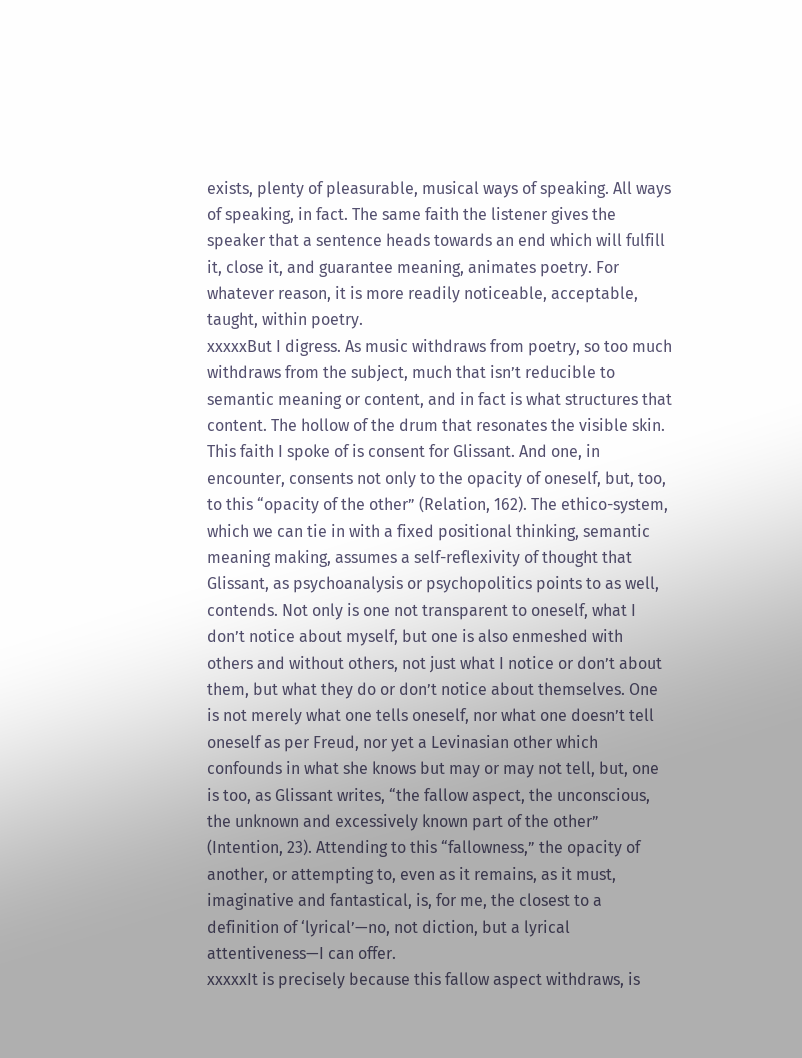exists, plenty of pleasurable, musical ways of speaking. All ways of speaking, in fact. The same faith the listener gives the speaker that a sentence heads towards an end which will fulfill it, close it, and guarantee meaning, animates poetry. For whatever reason, it is more readily noticeable, acceptable, taught, within poetry.
xxxxxBut I digress. As music withdraws from poetry, so too much withdraws from the subject, much that isn’t reducible to semantic meaning or content, and in fact is what structures that content. The hollow of the drum that resonates the visible skin. This faith I spoke of is consent for Glissant. And one, in encounter, consents not only to the opacity of oneself, but, too, to this “opacity of the other” (Relation, 162). The ethico-system, which we can tie in with a fixed positional thinking, semantic meaning making, assumes a self-reflexivity of thought that Glissant, as psychoanalysis or psychopolitics points to as well, contends. Not only is one not transparent to oneself, what I don’t notice about myself, but one is also enmeshed with others and without others, not just what I notice or don’t about them, but what they do or don’t notice about themselves. One is not merely what one tells oneself, nor what one doesn’t tell oneself as per Freud, nor yet a Levinasian other which confounds in what she knows but may or may not tell, but, one is too, as Glissant writes, “the fallow aspect, the unconscious, the unknown and excessively known part of the other” (Intention, 23). Attending to this “fallowness,” the opacity of another, or attempting to, even as it remains, as it must, imaginative and fantastical, is, for me, the closest to a definition of ‘lyrical’—no, not diction, but a lyrical attentiveness—I can offer.
xxxxxIt is precisely because this fallow aspect withdraws, is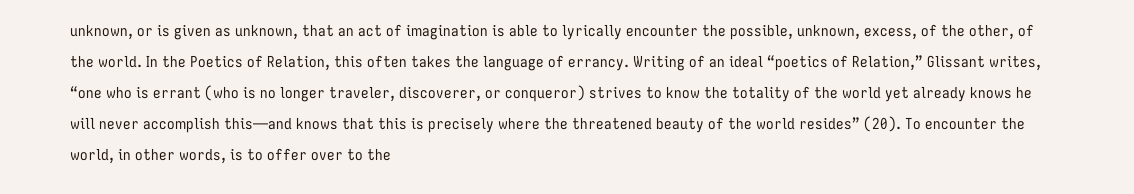unknown, or is given as unknown, that an act of imagination is able to lyrically encounter the possible, unknown, excess, of the other, of the world. In the Poetics of Relation, this often takes the language of errancy. Writing of an ideal “poetics of Relation,” Glissant writes, “one who is errant (who is no longer traveler, discoverer, or conqueror) strives to know the totality of the world yet already knows he will never accomplish this—and knows that this is precisely where the threatened beauty of the world resides” (20). To encounter the world, in other words, is to offer over to the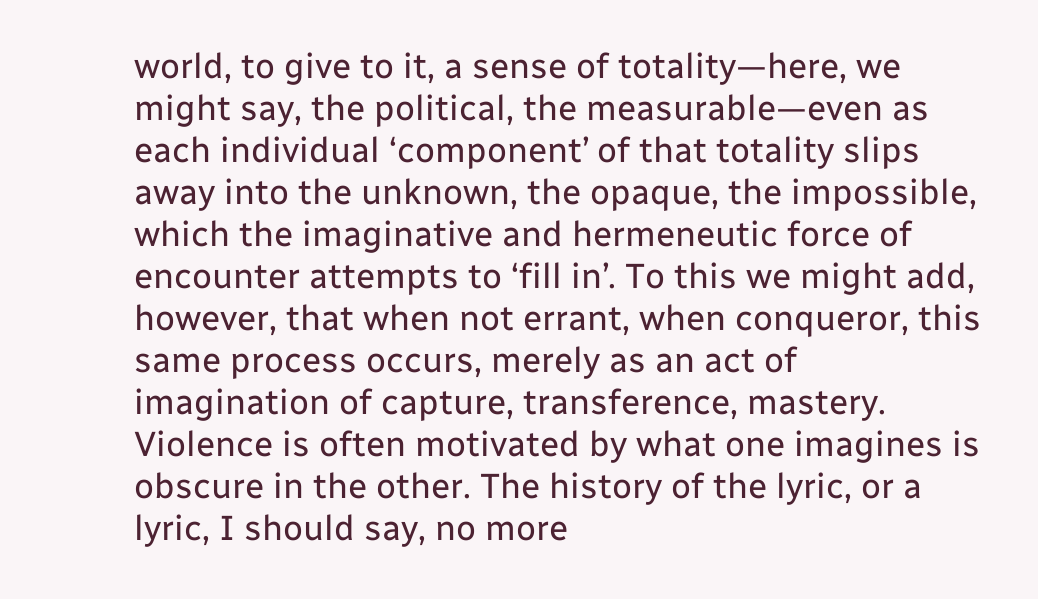world, to give to it, a sense of totality—here, we might say, the political, the measurable—even as each individual ‘component’ of that totality slips away into the unknown, the opaque, the impossible, which the imaginative and hermeneutic force of encounter attempts to ‘fill in’. To this we might add, however, that when not errant, when conqueror, this same process occurs, merely as an act of imagination of capture, transference, mastery. Violence is often motivated by what one imagines is obscure in the other. The history of the lyric, or a lyric, I should say, no more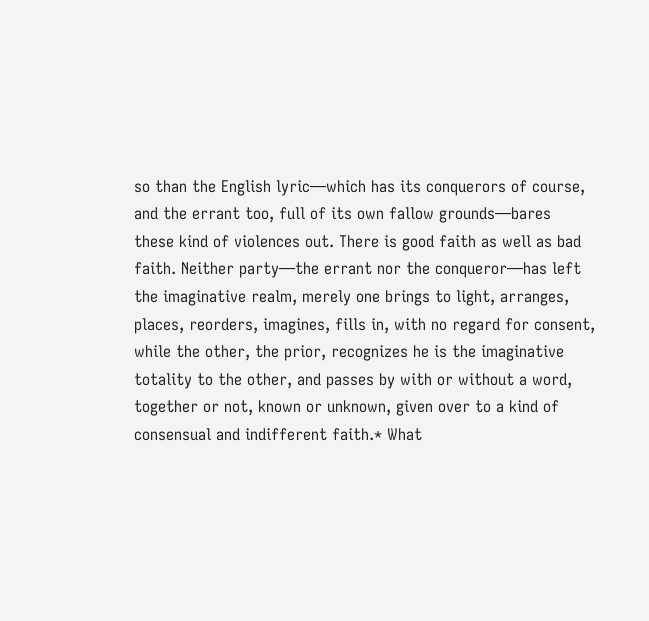so than the English lyric—which has its conquerors of course, and the errant too, full of its own fallow grounds—bares these kind of violences out. There is good faith as well as bad faith. Neither party—the errant nor the conqueror—has left the imaginative realm, merely one brings to light, arranges, places, reorders, imagines, fills in, with no regard for consent, while the other, the prior, recognizes he is the imaginative totality to the other, and passes by with or without a word, together or not, known or unknown, given over to a kind of consensual and indifferent faith.* What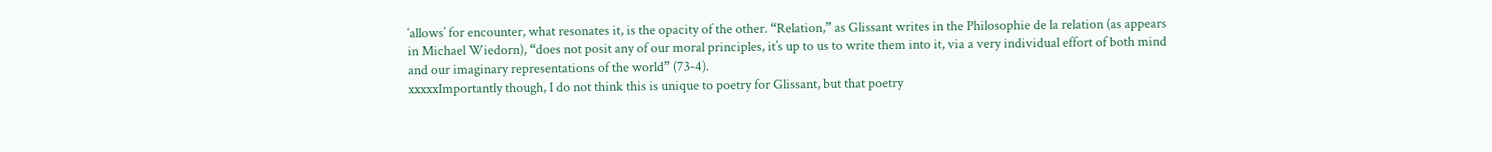‘allows’ for encounter, what resonates it, is the opacity of the other. “Relation,” as Glissant writes in the Philosophie de la relation (as appears in Michael Wiedorn), “does not posit any of our moral principles, it’s up to us to write them into it, via a very individual effort of both mind and our imaginary representations of the world” (73-4).
xxxxxImportantly though, I do not think this is unique to poetry for Glissant, but that poetry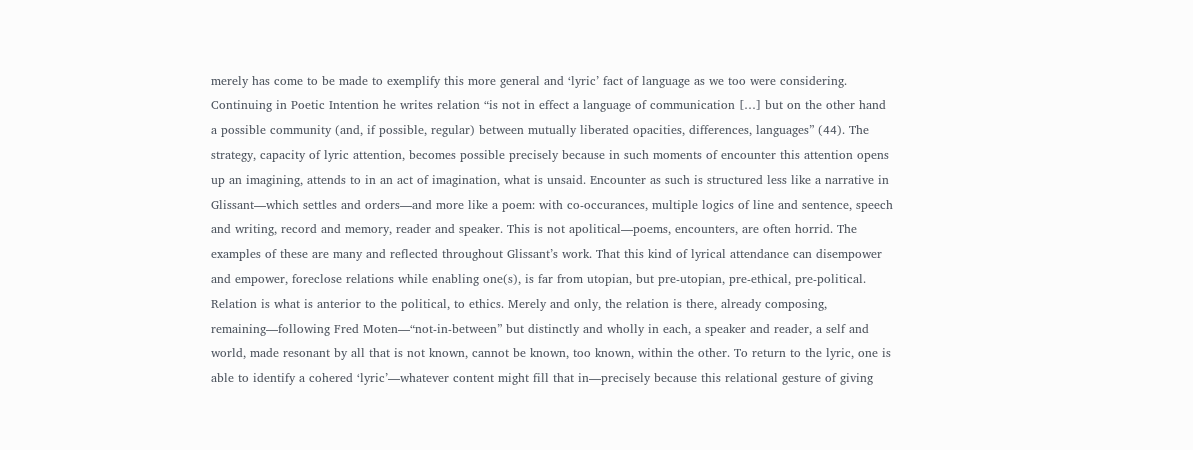merely has come to be made to exemplify this more general and ‘lyric’ fact of language as we too were considering. Continuing in Poetic Intention he writes relation “is not in effect a language of communication […] but on the other hand a possible community (and, if possible, regular) between mutually liberated opacities, differences, languages” (44). The strategy, capacity of lyric attention, becomes possible precisely because in such moments of encounter this attention opens up an imagining, attends to in an act of imagination, what is unsaid. Encounter as such is structured less like a narrative in Glissant—which settles and orders—and more like a poem: with co-occurances, multiple logics of line and sentence, speech and writing, record and memory, reader and speaker. This is not apolitical—poems, encounters, are often horrid. The examples of these are many and reflected throughout Glissant’s work. That this kind of lyrical attendance can disempower and empower, foreclose relations while enabling one(s), is far from utopian, but pre-utopian, pre-ethical, pre-political. Relation is what is anterior to the political, to ethics. Merely and only, the relation is there, already composing, remaining—following Fred Moten—“not-in-between” but distinctly and wholly in each, a speaker and reader, a self and world, made resonant by all that is not known, cannot be known, too known, within the other. To return to the lyric, one is able to identify a cohered ‘lyric’—whatever content might fill that in—precisely because this relational gesture of giving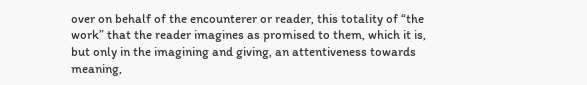over on behalf of the encounterer or reader, this totality of “the work” that the reader imagines as promised to them, which it is, but only in the imagining and giving, an attentiveness towards meaning,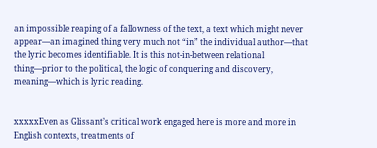an impossible reaping of a fallowness of the text, a text which might never appear—an imagined thing very much not “in” the individual author—that the lyric becomes identifiable. It is this not-in-between relational thing—prior to the political, the logic of conquering and discovery, meaning—which is lyric reading.


xxxxxEven as Glissant’s critical work engaged here is more and more in English contexts, treatments of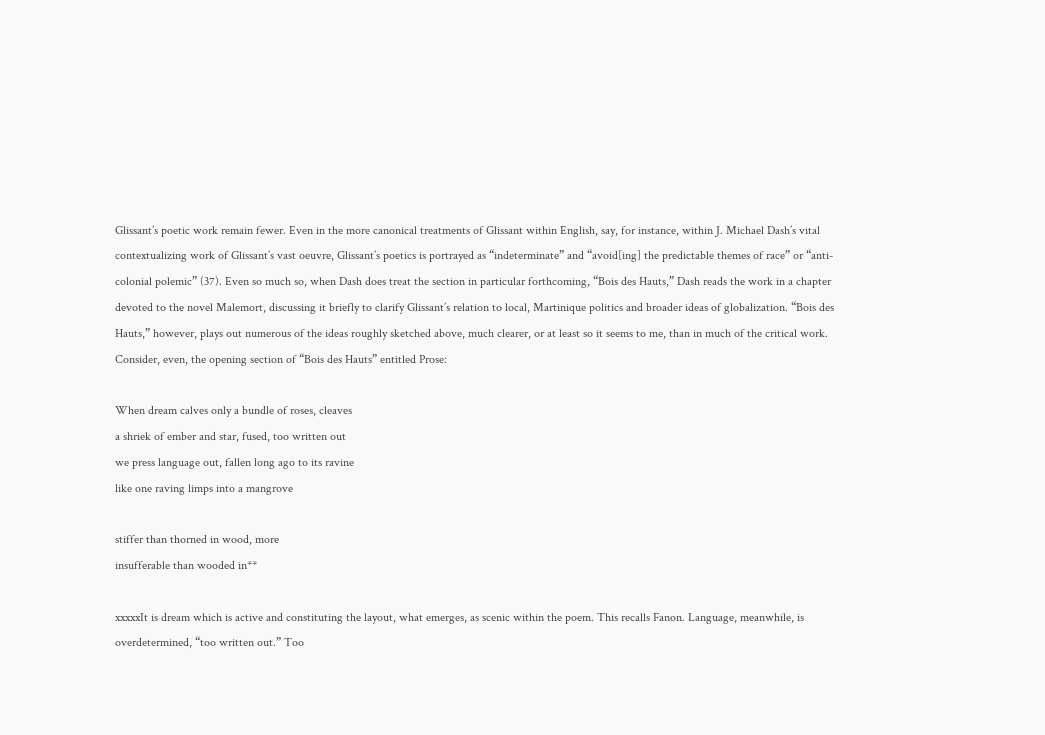Glissant’s poetic work remain fewer. Even in the more canonical treatments of Glissant within English, say, for instance, within J. Michael Dash’s vital contextualizing work of Glissant’s vast oeuvre, Glissant’s poetics is portrayed as “indeterminate” and “avoid[ing] the predictable themes of race” or “anti-colonial polemic” (37). Even so much so, when Dash does treat the section in particular forthcoming, “Bois des Hauts,” Dash reads the work in a chapter devoted to the novel Malemort, discussing it briefly to clarify Glissant’s relation to local, Martinique politics and broader ideas of globalization. “Bois des Hauts,” however, plays out numerous of the ideas roughly sketched above, much clearer, or at least so it seems to me, than in much of the critical work. Consider, even, the opening section of “Bois des Hauts” entitled Prose:

When dream calves only a bundle of roses, cleaves
a shriek of ember and star, fused, too written out
we press language out, fallen long ago to its ravine
like one raving limps into a mangrove

stiffer than thorned in wood, more
insufferable than wooded in**

xxxxxIt is dream which is active and constituting the layout, what emerges, as scenic within the poem. This recalls Fanon. Language, meanwhile, is overdetermined, “too written out.” Too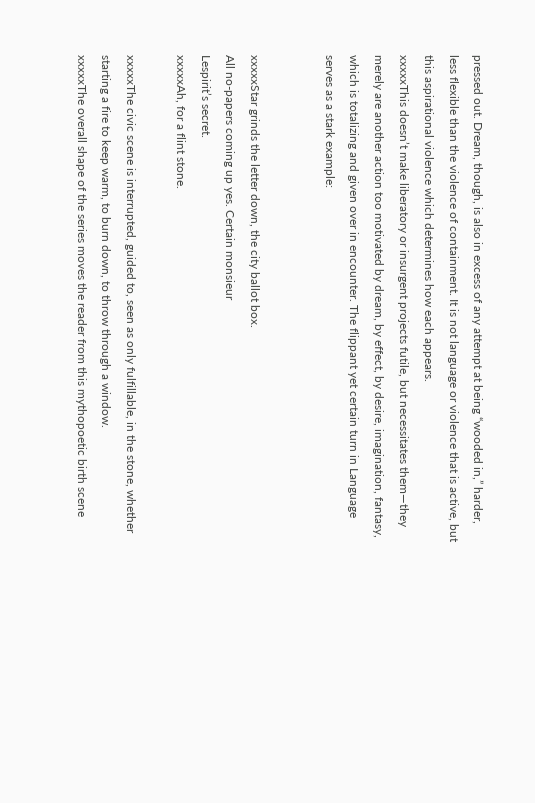pressed out. Dream, though, is also in excess of any attempt at being “wooded in,” harder, less flexible than the violence of containment. It is not language or violence that is active, but this aspirational violence which determines how each appears.
xxxxxThis doesn’t make liberatory or insurgent projects futile, but necessitates them—they merely are another action too motivated by dream, by effect, by desire, imagination, fantasy, which is totalizing and given over in encounter. The flippant yet certain turn in Language serves as a stark example:


xxxxxStar grinds the letter down, the city ballot box.
All no-papers coming up yes. Certain monsieur
Lespirit’s secret.
xxxxxAh, for a flint stone.

xxxxxThe civic scene is interrupted, guided to, seen as only fulfillable, in the stone, whether starting a fire to keep warm, to burn down, to throw through a window.
xxxxxThe overall shape of the series moves the reader from this mythopoetic birth scene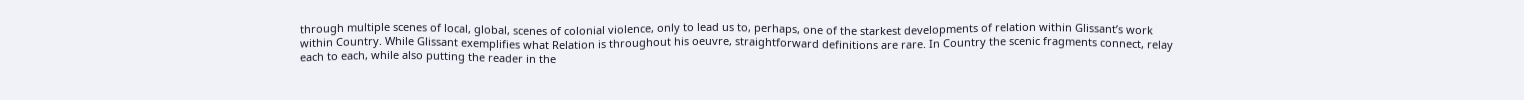through multiple scenes of local, global, scenes of colonial violence, only to lead us to, perhaps, one of the starkest developments of relation within Glissant’s work within Country. While Glissant exemplifies what Relation is throughout his oeuvre, straightforward definitions are rare. In Country the scenic fragments connect, relay each to each, while also putting the reader in the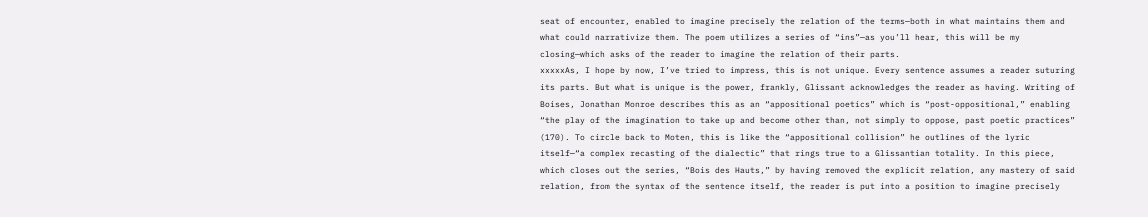seat of encounter, enabled to imagine precisely the relation of the terms—both in what maintains them and what could narrativize them. The poem utilizes a series of “ins”—as you’ll hear, this will be my closing—which asks of the reader to imagine the relation of their parts.
xxxxxAs, I hope by now, I’ve tried to impress, this is not unique. Every sentence assumes a reader suturing its parts. But what is unique is the power, frankly, Glissant acknowledges the reader as having. Writing of Boises, Jonathan Monroe describes this as an “appositional poetics” which is “post-oppositional,” enabling “the play of the imagination to take up and become other than, not simply to oppose, past poetic practices” (170). To circle back to Moten, this is like the “appositional collision” he outlines of the lyric itself—“a complex recasting of the dialectic” that rings true to a Glissantian totality. In this piece, which closes out the series, “Bois des Hauts,” by having removed the explicit relation, any mastery of said relation, from the syntax of the sentence itself, the reader is put into a position to imagine precisely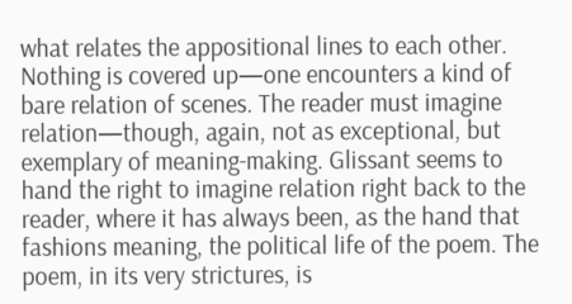what relates the appositional lines to each other. Nothing is covered up—one encounters a kind of bare relation of scenes. The reader must imagine relation—though, again, not as exceptional, but exemplary of meaning-making. Glissant seems to hand the right to imagine relation right back to the reader, where it has always been, as the hand that fashions meaning, the political life of the poem. The poem, in its very strictures, is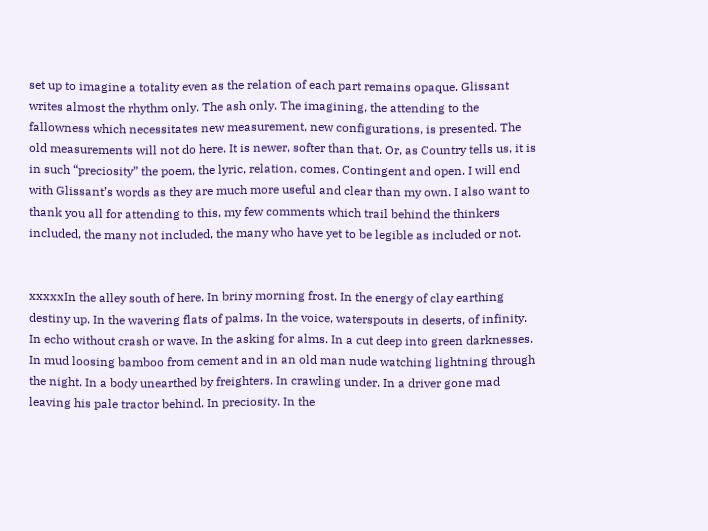set up to imagine a totality even as the relation of each part remains opaque. Glissant writes almost the rhythm only. The ash only. The imagining, the attending to the fallowness which necessitates new measurement, new configurations, is presented. The old measurements will not do here. It is newer, softer than that. Or, as Country tells us, it is in such “preciosity” the poem, the lyric, relation, comes. Contingent and open. I will end with Glissant’s words as they are much more useful and clear than my own. I also want to thank you all for attending to this, my few comments which trail behind the thinkers included, the many not included, the many who have yet to be legible as included or not.


xxxxxIn the alley south of here. In briny morning frost. In the energy of clay earthing destiny up. In the wavering flats of palms. In the voice, waterspouts in deserts, of infinity. In echo without crash or wave. In the asking for alms. In a cut deep into green darknesses. In mud loosing bamboo from cement and in an old man nude watching lightning through the night. In a body unearthed by freighters. In crawling under. In a driver gone mad leaving his pale tractor behind. In preciosity. In the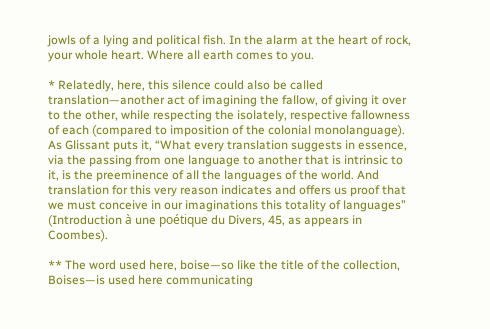jowls of a lying and political fish. In the alarm at the heart of rock, your whole heart. Where all earth comes to you.

* Relatedly, here, this silence could also be called translation—another act of imagining the fallow, of giving it over to the other, while respecting the isolately, respective fallowness of each (compared to imposition of the colonial monolanguage). As Glissant puts it, “What every translation suggests in essence, via the passing from one language to another that is intrinsic to it, is the preeminence of all the languages of the world. And translation for this very reason indicates and offers us proof that we must conceive in our imaginations this totality of languages” (Introduction à une poétique du Divers, 45, as appears in Coombes).

** The word used here, boise—so like the title of the collection, Boises—is used here communicating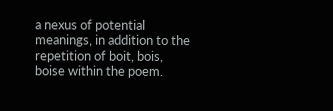a nexus of potential meanings, in addition to the repetition of boit, bois, boise within the poem.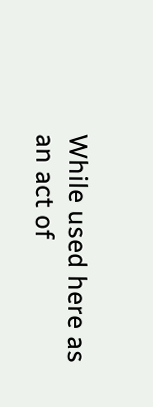While used here as an act of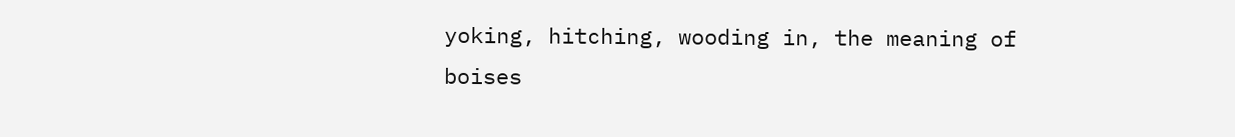yoking, hitching, wooding in, the meaning of boises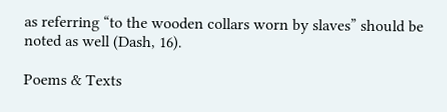as referring “to the wooden collars worn by slaves” should be noted as well (Dash, 16).

Poems & Texts